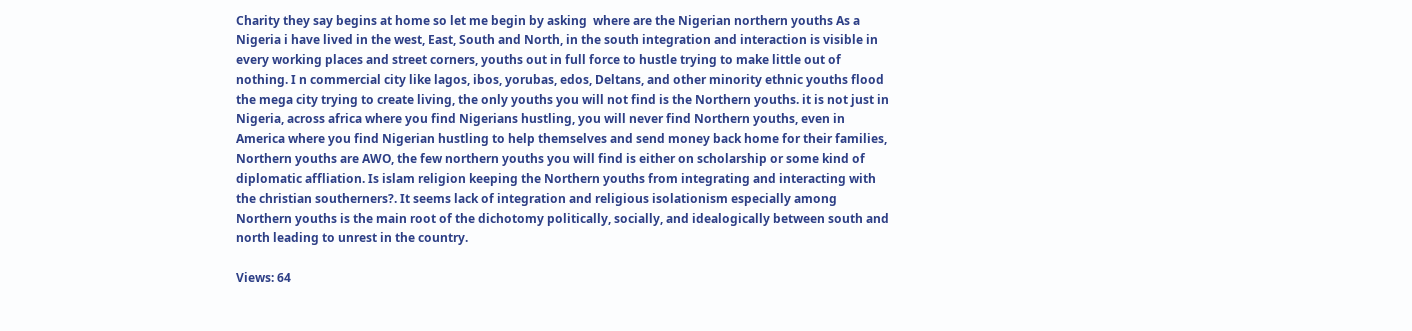Charity they say begins at home so let me begin by asking  where are the Nigerian northern youths As a Nigeria i have lived in the west, East, South and North, in the south integration and interaction is visible in every working places and street corners, youths out in full force to hustle trying to make little out of nothing. I n commercial city like lagos, ibos, yorubas, edos, Deltans, and other minority ethnic youths flood the mega city trying to create living, the only youths you will not find is the Northern youths. it is not just in Nigeria, across africa where you find Nigerians hustling, you will never find Northern youths, even in America where you find Nigerian hustling to help themselves and send money back home for their families, Northern youths are AWO, the few northern youths you will find is either on scholarship or some kind of diplomatic affliation. Is islam religion keeping the Northern youths from integrating and interacting with the christian southerners?. It seems lack of integration and religious isolationism especially among Northern youths is the main root of the dichotomy politically, socially, and idealogically between south and north leading to unrest in the country.

Views: 64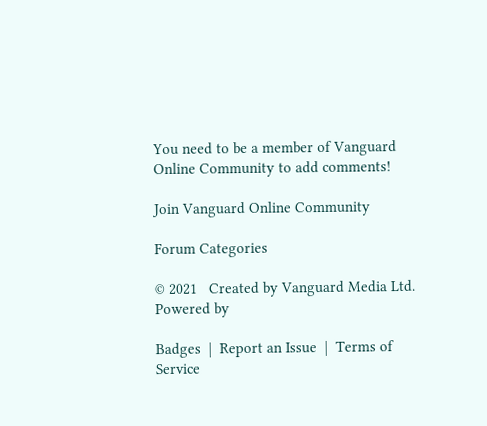You need to be a member of Vanguard Online Community to add comments!

Join Vanguard Online Community

Forum Categories

© 2021   Created by Vanguard Media Ltd.   Powered by

Badges  |  Report an Issue  |  Terms of Service